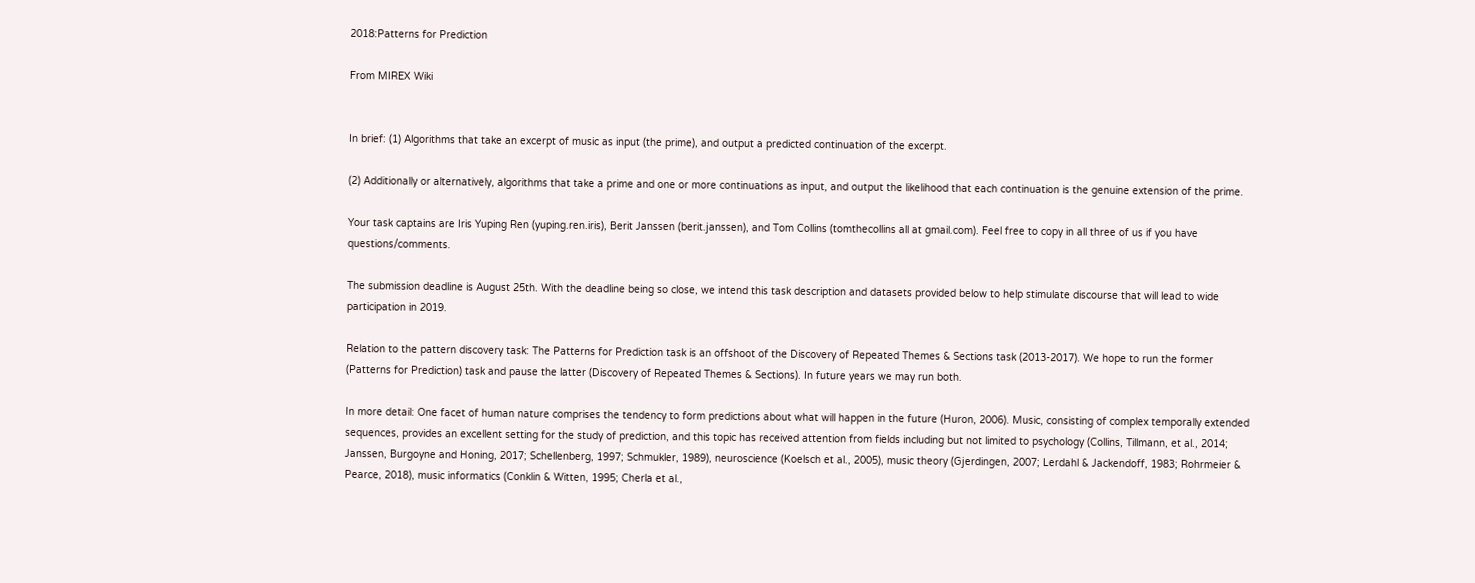2018:Patterns for Prediction

From MIREX Wiki


In brief: (1) Algorithms that take an excerpt of music as input (the prime), and output a predicted continuation of the excerpt.

(2) Additionally or alternatively, algorithms that take a prime and one or more continuations as input, and output the likelihood that each continuation is the genuine extension of the prime.

Your task captains are Iris Yuping Ren (yuping.ren.iris), Berit Janssen (berit.janssen), and Tom Collins (tomthecollins all at gmail.com). Feel free to copy in all three of us if you have questions/comments.

The submission deadline is August 25th. With the deadline being so close, we intend this task description and datasets provided below to help stimulate discourse that will lead to wide participation in 2019.

Relation to the pattern discovery task: The Patterns for Prediction task is an offshoot of the Discovery of Repeated Themes & Sections task (2013-2017). We hope to run the former (Patterns for Prediction) task and pause the latter (Discovery of Repeated Themes & Sections). In future years we may run both.

In more detail: One facet of human nature comprises the tendency to form predictions about what will happen in the future (Huron, 2006). Music, consisting of complex temporally extended sequences, provides an excellent setting for the study of prediction, and this topic has received attention from fields including but not limited to psychology (Collins, Tillmann, et al., 2014; Janssen, Burgoyne and Honing, 2017; Schellenberg, 1997; Schmukler, 1989), neuroscience (Koelsch et al., 2005), music theory (Gjerdingen, 2007; Lerdahl & Jackendoff, 1983; Rohrmeier & Pearce, 2018), music informatics (Conklin & Witten, 1995; Cherla et al.,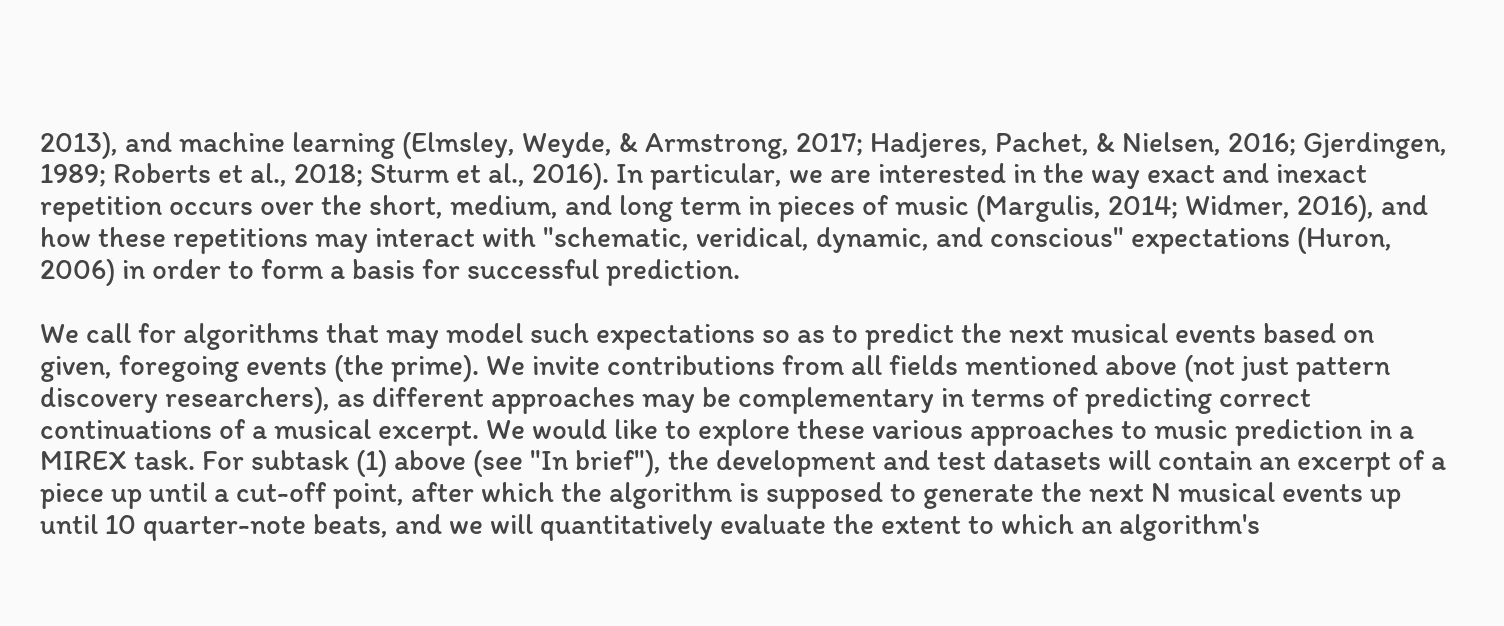2013), and machine learning (Elmsley, Weyde, & Armstrong, 2017; Hadjeres, Pachet, & Nielsen, 2016; Gjerdingen, 1989; Roberts et al., 2018; Sturm et al., 2016). In particular, we are interested in the way exact and inexact repetition occurs over the short, medium, and long term in pieces of music (Margulis, 2014; Widmer, 2016), and how these repetitions may interact with "schematic, veridical, dynamic, and conscious" expectations (Huron, 2006) in order to form a basis for successful prediction.

We call for algorithms that may model such expectations so as to predict the next musical events based on given, foregoing events (the prime). We invite contributions from all fields mentioned above (not just pattern discovery researchers), as different approaches may be complementary in terms of predicting correct continuations of a musical excerpt. We would like to explore these various approaches to music prediction in a MIREX task. For subtask (1) above (see "In brief"), the development and test datasets will contain an excerpt of a piece up until a cut-off point, after which the algorithm is supposed to generate the next N musical events up until 10 quarter-note beats, and we will quantitatively evaluate the extent to which an algorithm's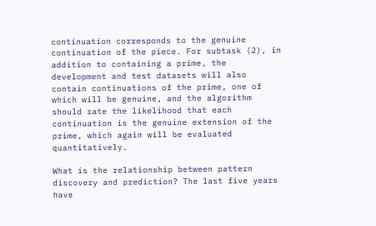continuation corresponds to the genuine continuation of the piece. For subtask (2), in addition to containing a prime, the development and test datasets will also contain continuations of the prime, one of which will be genuine, and the algorithm should rate the likelihood that each continuation is the genuine extension of the prime, which again will be evaluated quantitatively.

What is the relationship between pattern discovery and prediction? The last five years have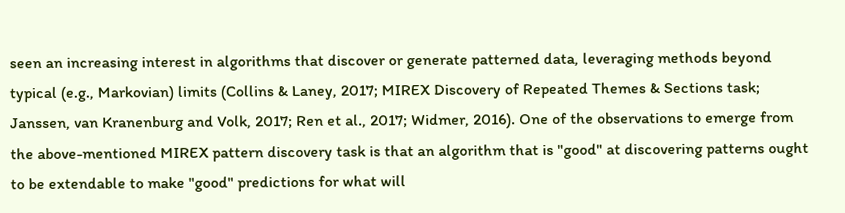seen an increasing interest in algorithms that discover or generate patterned data, leveraging methods beyond typical (e.g., Markovian) limits (Collins & Laney, 2017; MIREX Discovery of Repeated Themes & Sections task; Janssen, van Kranenburg and Volk, 2017; Ren et al., 2017; Widmer, 2016). One of the observations to emerge from the above-mentioned MIREX pattern discovery task is that an algorithm that is "good" at discovering patterns ought to be extendable to make "good" predictions for what will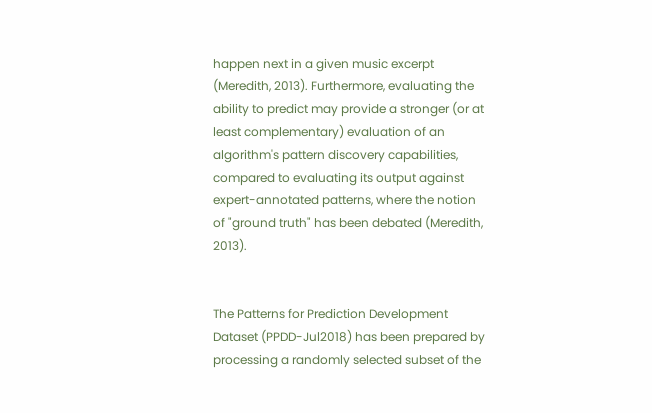happen next in a given music excerpt (Meredith, 2013). Furthermore, evaluating the ability to predict may provide a stronger (or at least complementary) evaluation of an algorithm's pattern discovery capabilities, compared to evaluating its output against expert-annotated patterns, where the notion of "ground truth" has been debated (Meredith, 2013).


The Patterns for Prediction Development Dataset (PPDD-Jul2018) has been prepared by processing a randomly selected subset of the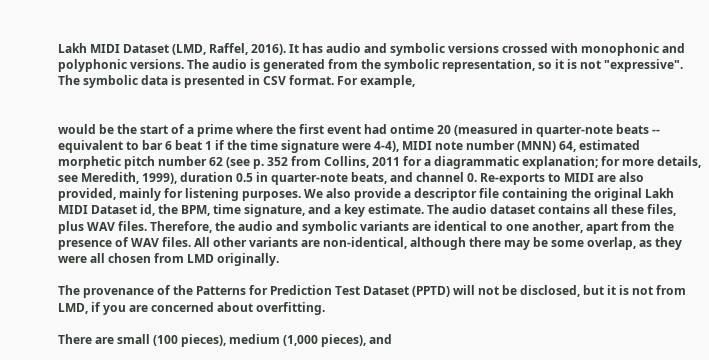Lakh MIDI Dataset (LMD, Raffel, 2016). It has audio and symbolic versions crossed with monophonic and polyphonic versions. The audio is generated from the symbolic representation, so it is not "expressive". The symbolic data is presented in CSV format. For example,


would be the start of a prime where the first event had ontime 20 (measured in quarter-note beats -- equivalent to bar 6 beat 1 if the time signature were 4-4), MIDI note number (MNN) 64, estimated morphetic pitch number 62 (see p. 352 from Collins, 2011 for a diagrammatic explanation; for more details, see Meredith, 1999), duration 0.5 in quarter-note beats, and channel 0. Re-exports to MIDI are also provided, mainly for listening purposes. We also provide a descriptor file containing the original Lakh MIDI Dataset id, the BPM, time signature, and a key estimate. The audio dataset contains all these files, plus WAV files. Therefore, the audio and symbolic variants are identical to one another, apart from the presence of WAV files. All other variants are non-identical, although there may be some overlap, as they were all chosen from LMD originally.

The provenance of the Patterns for Prediction Test Dataset (PPTD) will not be disclosed, but it is not from LMD, if you are concerned about overfitting.

There are small (100 pieces), medium (1,000 pieces), and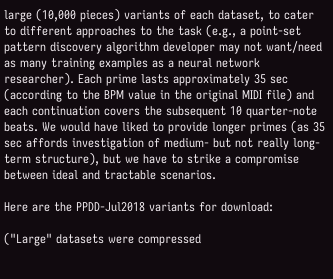large (10,000 pieces) variants of each dataset, to cater to different approaches to the task (e.g., a point-set pattern discovery algorithm developer may not want/need as many training examples as a neural network researcher). Each prime lasts approximately 35 sec (according to the BPM value in the original MIDI file) and each continuation covers the subsequent 10 quarter-note beats. We would have liked to provide longer primes (as 35 sec affords investigation of medium- but not really long-term structure), but we have to strike a compromise between ideal and tractable scenarios.

Here are the PPDD-Jul2018 variants for download:

("Large" datasets were compressed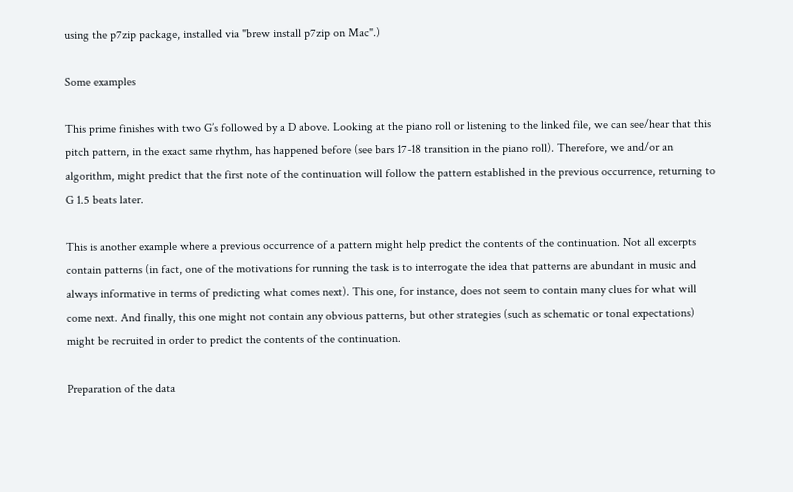using the p7zip package, installed via "brew install p7zip on Mac".)

Some examples

This prime finishes with two G’s followed by a D above. Looking at the piano roll or listening to the linked file, we can see/hear that this pitch pattern, in the exact same rhythm, has happened before (see bars 17-18 transition in the piano roll). Therefore, we and/or an algorithm, might predict that the first note of the continuation will follow the pattern established in the previous occurrence, returning to G 1.5 beats later.

This is another example where a previous occurrence of a pattern might help predict the contents of the continuation. Not all excerpts contain patterns (in fact, one of the motivations for running the task is to interrogate the idea that patterns are abundant in music and always informative in terms of predicting what comes next). This one, for instance, does not seem to contain many clues for what will come next. And finally, this one might not contain any obvious patterns, but other strategies (such as schematic or tonal expectations) might be recruited in order to predict the contents of the continuation.

Preparation of the data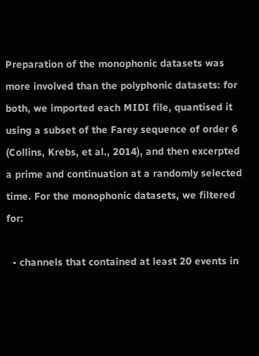Preparation of the monophonic datasets was more involved than the polyphonic datasets: for both, we imported each MIDI file, quantised it using a subset of the Farey sequence of order 6 (Collins, Krebs, et al., 2014), and then excerpted a prime and continuation at a randomly selected time. For the monophonic datasets, we filtered for:

  • channels that contained at least 20 events in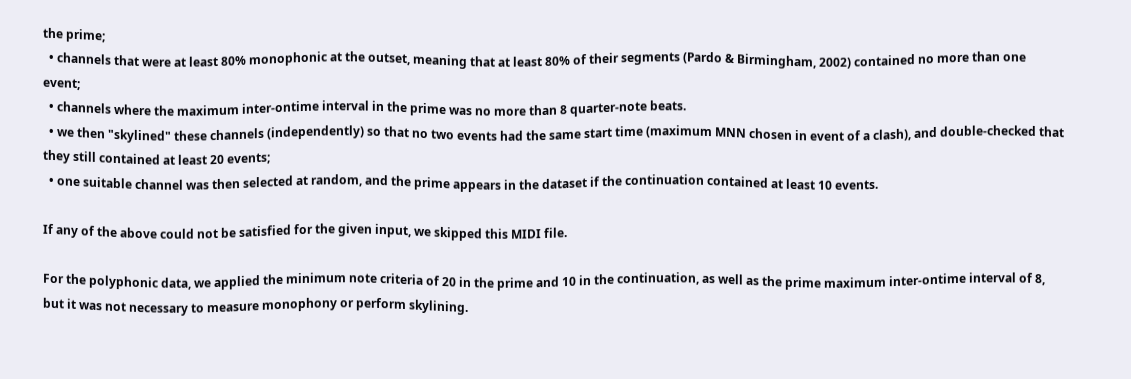the prime;
  • channels that were at least 80% monophonic at the outset, meaning that at least 80% of their segments (Pardo & Birmingham, 2002) contained no more than one event;
  • channels where the maximum inter-ontime interval in the prime was no more than 8 quarter-note beats.
  • we then "skylined" these channels (independently) so that no two events had the same start time (maximum MNN chosen in event of a clash), and double-checked that they still contained at least 20 events;
  • one suitable channel was then selected at random, and the prime appears in the dataset if the continuation contained at least 10 events.

If any of the above could not be satisfied for the given input, we skipped this MIDI file.

For the polyphonic data, we applied the minimum note criteria of 20 in the prime and 10 in the continuation, as well as the prime maximum inter-ontime interval of 8, but it was not necessary to measure monophony or perform skylining.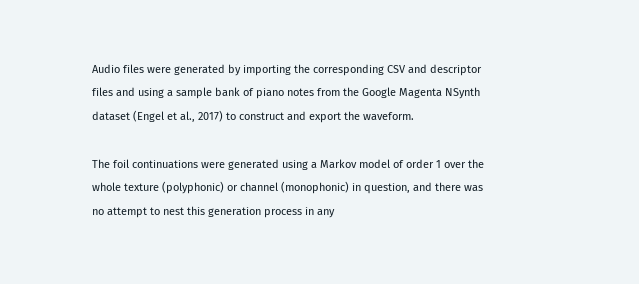Audio files were generated by importing the corresponding CSV and descriptor files and using a sample bank of piano notes from the Google Magenta NSynth dataset (Engel et al., 2017) to construct and export the waveform.

The foil continuations were generated using a Markov model of order 1 over the whole texture (polyphonic) or channel (monophonic) in question, and there was no attempt to nest this generation process in any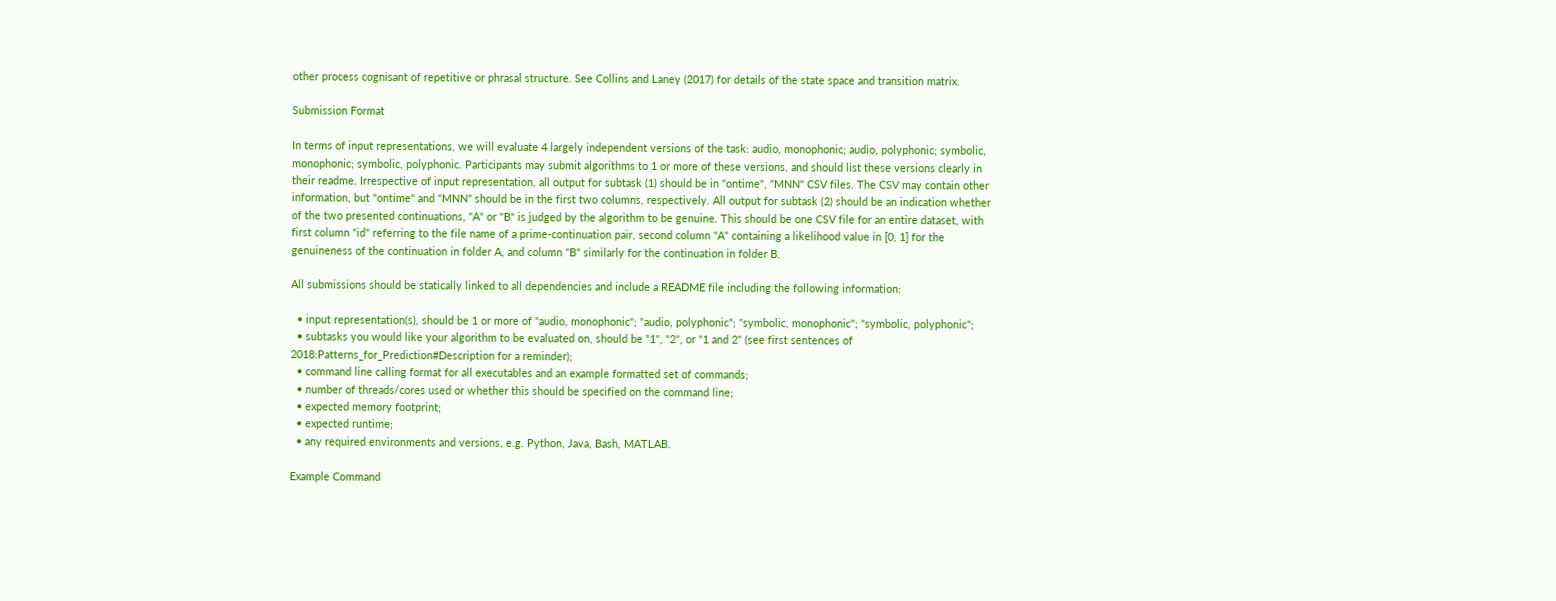other process cognisant of repetitive or phrasal structure. See Collins and Laney (2017) for details of the state space and transition matrix.

Submission Format

In terms of input representations, we will evaluate 4 largely independent versions of the task: audio, monophonic; audio, polyphonic; symbolic, monophonic; symbolic, polyphonic. Participants may submit algorithms to 1 or more of these versions, and should list these versions clearly in their readme. Irrespective of input representation, all output for subtask (1) should be in "ontime", "MNN" CSV files. The CSV may contain other information, but "ontime" and "MNN" should be in the first two columns, respectively. All output for subtask (2) should be an indication whether of the two presented continuations, "A" or "B" is judged by the algorithm to be genuine. This should be one CSV file for an entire dataset, with first column "id" referring to the file name of a prime-continuation pair, second column "A" containing a likelihood value in [0, 1] for the genuineness of the continuation in folder A, and column "B" similarly for the continuation in folder B.

All submissions should be statically linked to all dependencies and include a README file including the following information:

  • input representation(s), should be 1 or more of "audio, monophonic"; "audio, polyphonic"; "symbolic, monophonic"; "symbolic, polyphonic";
  • subtasks you would like your algorithm to be evaluated on, should be "1", "2", or "1 and 2" (see first sentences of 2018:Patterns_for_Prediction#Description for a reminder);
  • command line calling format for all executables and an example formatted set of commands;
  • number of threads/cores used or whether this should be specified on the command line;
  • expected memory footprint;
  • expected runtime;
  • any required environments and versions, e.g. Python, Java, Bash, MATLAB.

Example Command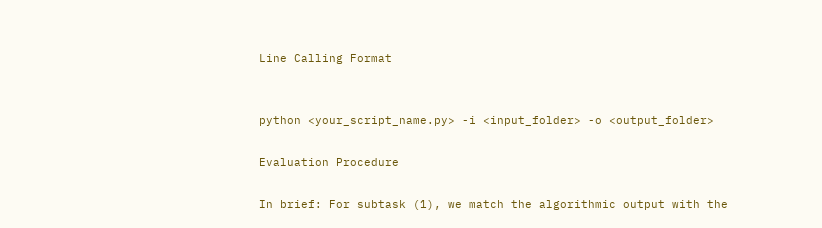Line Calling Format


python <your_script_name.py> -i <input_folder> -o <output_folder>

Evaluation Procedure

In brief: For subtask (1), we match the algorithmic output with the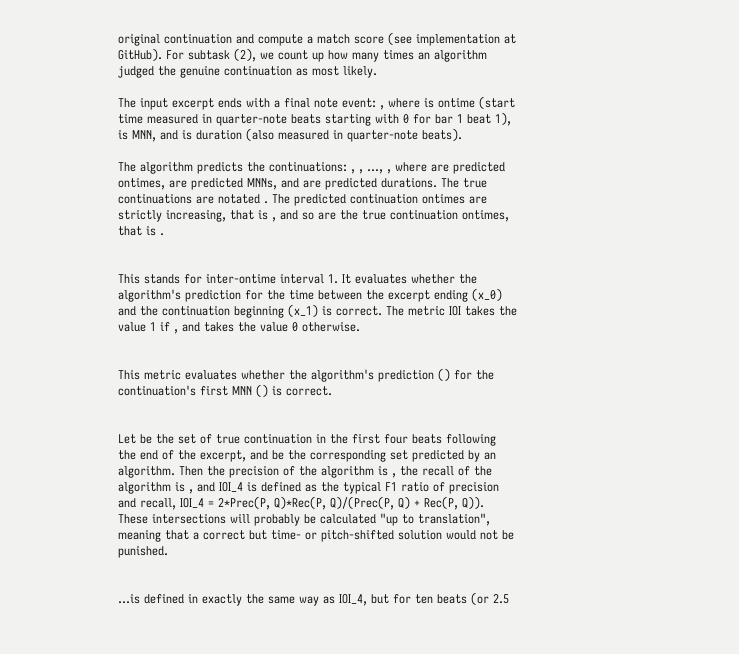original continuation and compute a match score (see implementation at GitHub). For subtask (2), we count up how many times an algorithm judged the genuine continuation as most likely.

The input excerpt ends with a final note event: , where is ontime (start time measured in quarter-note beats starting with 0 for bar 1 beat 1), is MNN, and is duration (also measured in quarter-note beats).

The algorithm predicts the continuations: , , ..., , where are predicted ontimes, are predicted MNNs, and are predicted durations. The true continuations are notated . The predicted continuation ontimes are strictly increasing, that is , and so are the true continuation ontimes, that is .


This stands for inter-ontime interval 1. It evaluates whether the algorithm's prediction for the time between the excerpt ending (x_0) and the continuation beginning (x_1) is correct. The metric IOI takes the value 1 if , and takes the value 0 otherwise.


This metric evaluates whether the algorithm's prediction () for the continuation's first MNN () is correct.


Let be the set of true continuation in the first four beats following the end of the excerpt, and be the corresponding set predicted by an algorithm. Then the precision of the algorithm is , the recall of the algorithm is , and IOI_4 is defined as the typical F1 ratio of precision and recall, IOI_4 = 2*Prec(P, Q)*Rec(P, Q)/(Prec(P, Q) + Rec(P, Q)). These intersections will probably be calculated "up to translation", meaning that a correct but time- or pitch-shifted solution would not be punished.


...is defined in exactly the same way as IOI_4, but for ten beats (or 2.5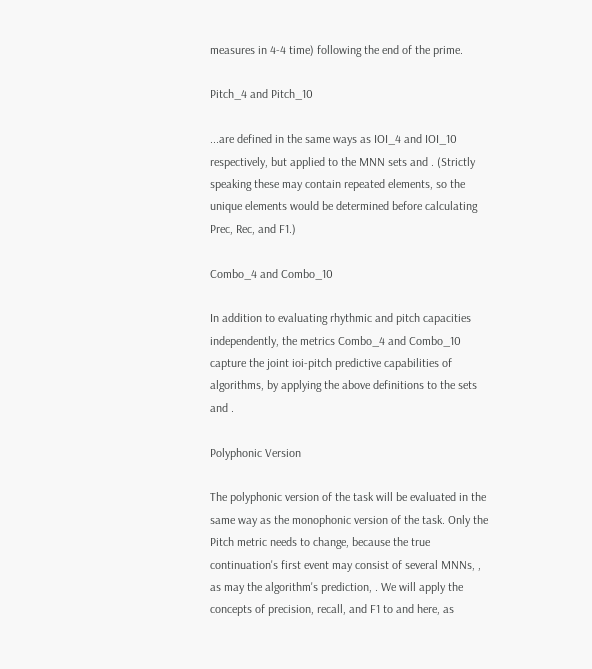measures in 4-4 time) following the end of the prime.

Pitch_4 and Pitch_10

...are defined in the same ways as IOI_4 and IOI_10 respectively, but applied to the MNN sets and . (Strictly speaking these may contain repeated elements, so the unique elements would be determined before calculating Prec, Rec, and F1.)

Combo_4 and Combo_10

In addition to evaluating rhythmic and pitch capacities independently, the metrics Combo_4 and Combo_10 capture the joint ioi-pitch predictive capabilities of algorithms, by applying the above definitions to the sets and .

Polyphonic Version

The polyphonic version of the task will be evaluated in the same way as the monophonic version of the task. Only the Pitch metric needs to change, because the true continuation's first event may consist of several MNNs, , as may the algorithm's prediction, . We will apply the concepts of precision, recall, and F1 to and here, as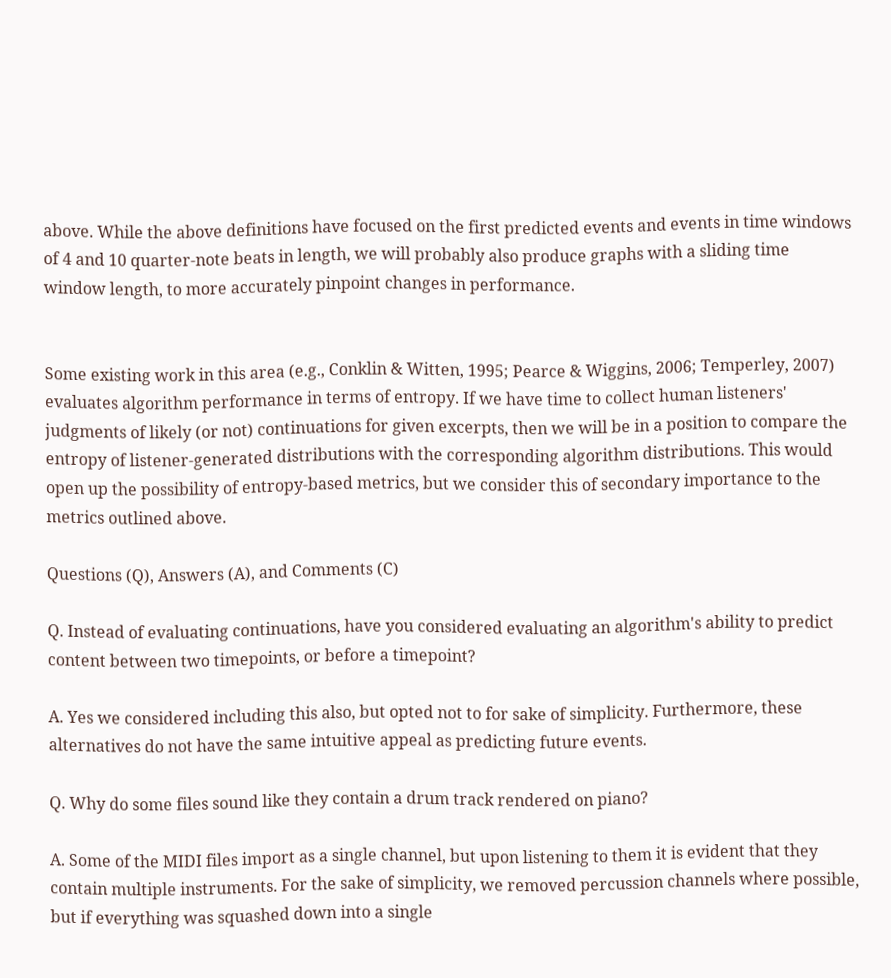above. While the above definitions have focused on the first predicted events and events in time windows of 4 and 10 quarter-note beats in length, we will probably also produce graphs with a sliding time window length, to more accurately pinpoint changes in performance.


Some existing work in this area (e.g., Conklin & Witten, 1995; Pearce & Wiggins, 2006; Temperley, 2007) evaluates algorithm performance in terms of entropy. If we have time to collect human listeners' judgments of likely (or not) continuations for given excerpts, then we will be in a position to compare the entropy of listener-generated distributions with the corresponding algorithm distributions. This would open up the possibility of entropy-based metrics, but we consider this of secondary importance to the metrics outlined above.

Questions (Q), Answers (A), and Comments (C)

Q. Instead of evaluating continuations, have you considered evaluating an algorithm's ability to predict content between two timepoints, or before a timepoint?

A. Yes we considered including this also, but opted not to for sake of simplicity. Furthermore, these alternatives do not have the same intuitive appeal as predicting future events.

Q. Why do some files sound like they contain a drum track rendered on piano?

A. Some of the MIDI files import as a single channel, but upon listening to them it is evident that they contain multiple instruments. For the sake of simplicity, we removed percussion channels where possible, but if everything was squashed down into a single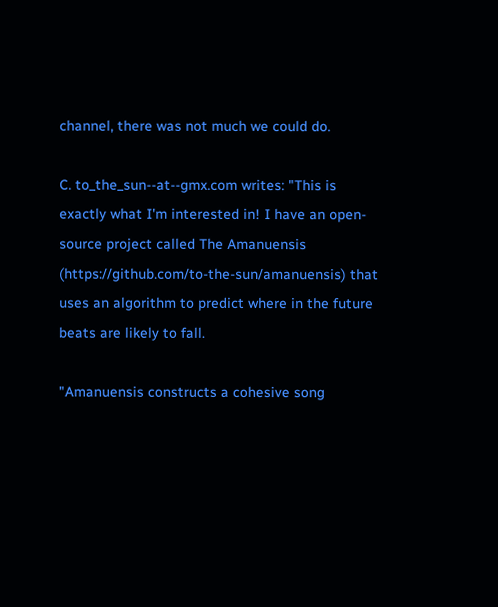channel, there was not much we could do.

C. to_the_sun--at--gmx.com writes: "This is exactly what I'm interested in! I have an open-source project called The Amanuensis (https://github.com/to-the-sun/amanuensis) that uses an algorithm to predict where in the future beats are likely to fall.

"Amanuensis constructs a cohesive song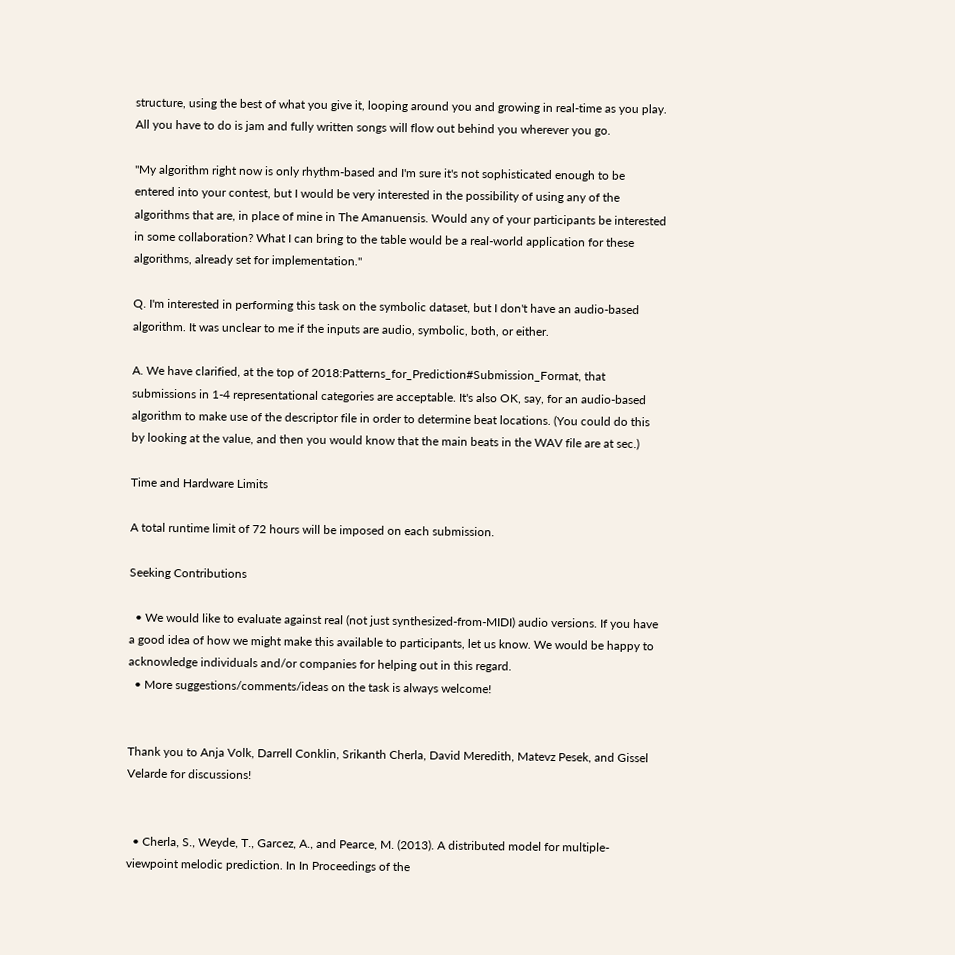structure, using the best of what you give it, looping around you and growing in real-time as you play. All you have to do is jam and fully written songs will flow out behind you wherever you go.

"My algorithm right now is only rhythm-based and I'm sure it's not sophisticated enough to be entered into your contest, but I would be very interested in the possibility of using any of the algorithms that are, in place of mine in The Amanuensis. Would any of your participants be interested in some collaboration? What I can bring to the table would be a real-world application for these algorithms, already set for implementation."

Q. I'm interested in performing this task on the symbolic dataset, but I don't have an audio-based algorithm. It was unclear to me if the inputs are audio, symbolic, both, or either.

A. We have clarified, at the top of 2018:Patterns_for_Prediction#Submission_Format, that submissions in 1-4 representational categories are acceptable. It's also OK, say, for an audio-based algorithm to make use of the descriptor file in order to determine beat locations. (You could do this by looking at the value, and then you would know that the main beats in the WAV file are at sec.)

Time and Hardware Limits

A total runtime limit of 72 hours will be imposed on each submission.

Seeking Contributions

  • We would like to evaluate against real (not just synthesized-from-MIDI) audio versions. If you have a good idea of how we might make this available to participants, let us know. We would be happy to acknowledge individuals and/or companies for helping out in this regard.
  • More suggestions/comments/ideas on the task is always welcome!


Thank you to Anja Volk, Darrell Conklin, Srikanth Cherla, David Meredith, Matevz Pesek, and Gissel Velarde for discussions!


  • Cherla, S., Weyde, T., Garcez, A., and Pearce, M. (2013). A distributed model for multiple-viewpoint melodic prediction. In In Proceedings of the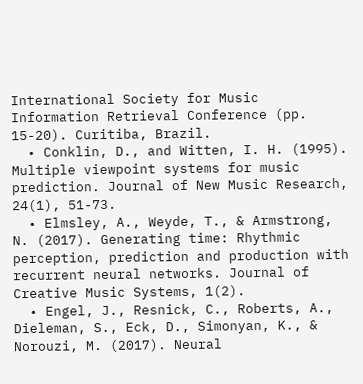International Society for Music Information Retrieval Conference (pp. 15-20). Curitiba, Brazil.
  • Conklin, D., and Witten, I. H. (1995). Multiple viewpoint systems for music prediction. Journal of New Music Research, 24(1), 51-73.
  • Elmsley, A., Weyde, T., & Armstrong, N. (2017). Generating time: Rhythmic perception, prediction and production with recurrent neural networks. Journal of Creative Music Systems, 1(2).
  • Engel, J., Resnick, C., Roberts, A., Dieleman, S., Eck, D., Simonyan, K., & Norouzi, M. (2017). Neural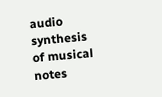audio synthesis of musical notes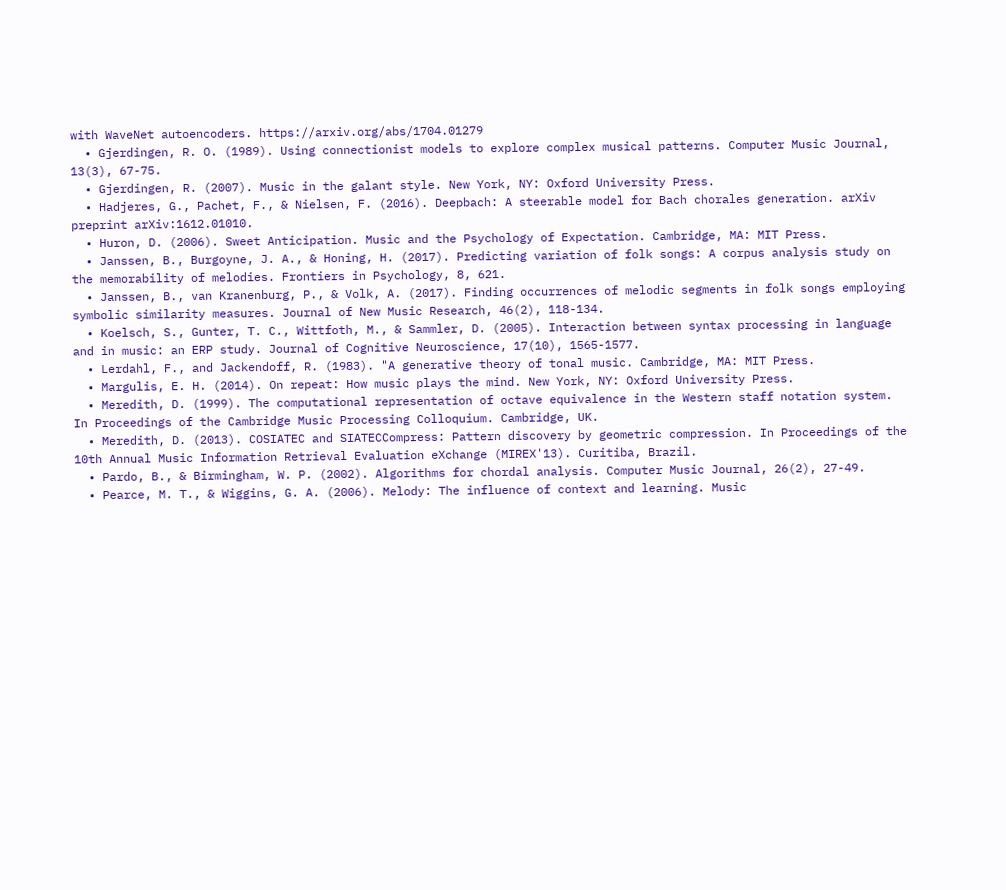with WaveNet autoencoders. https://arxiv.org/abs/1704.01279
  • Gjerdingen, R. O. (1989). Using connectionist models to explore complex musical patterns. Computer Music Journal, 13(3), 67-75.
  • Gjerdingen, R. (2007). Music in the galant style. New York, NY: Oxford University Press.
  • Hadjeres, G., Pachet, F., & Nielsen, F. (2016). Deepbach: A steerable model for Bach chorales generation. arXiv preprint arXiv:1612.01010.
  • Huron, D. (2006). Sweet Anticipation. Music and the Psychology of Expectation. Cambridge, MA: MIT Press.
  • Janssen, B., Burgoyne, J. A., & Honing, H. (2017). Predicting variation of folk songs: A corpus analysis study on the memorability of melodies. Frontiers in Psychology, 8, 621.
  • Janssen, B., van Kranenburg, P., & Volk, A. (2017). Finding occurrences of melodic segments in folk songs employing symbolic similarity measures. Journal of New Music Research, 46(2), 118-134.
  • Koelsch, S., Gunter, T. C., Wittfoth, M., & Sammler, D. (2005). Interaction between syntax processing in language and in music: an ERP study. Journal of Cognitive Neuroscience, 17(10), 1565-1577.
  • Lerdahl, F., and Jackendoff, R. (1983). "A generative theory of tonal music. Cambridge, MA: MIT Press.
  • Margulis, E. H. (2014). On repeat: How music plays the mind. New York, NY: Oxford University Press.
  • Meredith, D. (1999). The computational representation of octave equivalence in the Western staff notation system. In Proceedings of the Cambridge Music Processing Colloquium. Cambridge, UK.
  • Meredith, D. (2013). COSIATEC and SIATECCompress: Pattern discovery by geometric compression. In Proceedings of the 10th Annual Music Information Retrieval Evaluation eXchange (MIREX'13). Curitiba, Brazil.
  • Pardo, B., & Birmingham, W. P. (2002). Algorithms for chordal analysis. Computer Music Journal, 26(2), 27-49.
  • Pearce, M. T., & Wiggins, G. A. (2006). Melody: The influence of context and learning. Music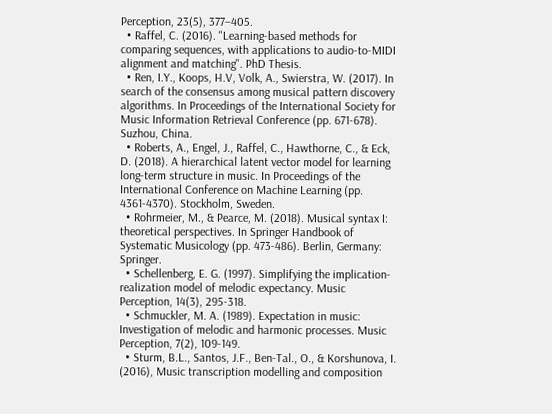Perception, 23(5), 377–405.
  • Raffel, C. (2016). "Learning-based methods for comparing sequences, with applications to audio-to-MIDI alignment and matching". PhD Thesis.
  • Ren, I.Y., Koops, H.V, Volk, A., Swierstra, W. (2017). In search of the consensus among musical pattern discovery algorithms. In Proceedings of the International Society for Music Information Retrieval Conference (pp. 671-678). Suzhou, China.
  • Roberts, A., Engel, J., Raffel, C., Hawthorne, C., & Eck, D. (2018). A hierarchical latent vector model for learning long-term structure in music. In Proceedings of the International Conference on Machine Learning (pp. 4361-4370). Stockholm, Sweden.
  • Rohrmeier, M., & Pearce, M. (2018). Musical syntax I: theoretical perspectives. In Springer Handbook of Systematic Musicology (pp. 473-486). Berlin, Germany: Springer.
  • Schellenberg, E. G. (1997). Simplifying the implication-realization model of melodic expectancy. Music Perception, 14(3), 295-318.
  • Schmuckler, M. A. (1989). Expectation in music: Investigation of melodic and harmonic processes. Music Perception, 7(2), 109-149.
  • Sturm, B.L., Santos, J.F., Ben-Tal., O., & Korshunova, I. (2016), Music transcription modelling and composition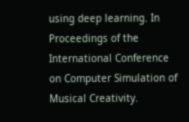using deep learning. In Proceedings of the International Conference on Computer Simulation of Musical Creativity.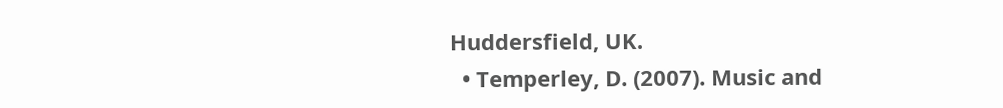Huddersfield, UK.
  • Temperley, D. (2007). Music and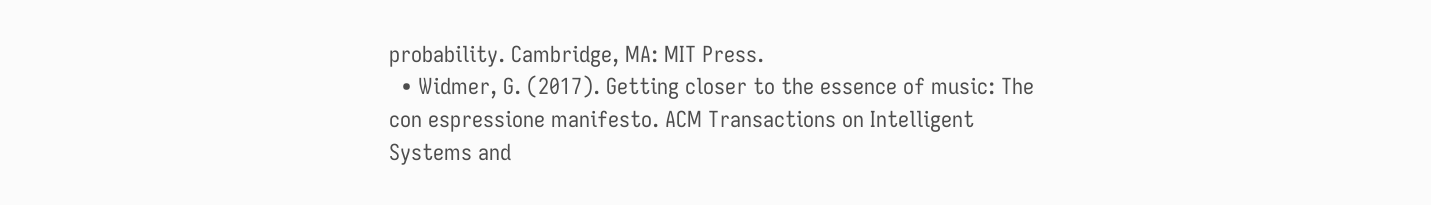probability. Cambridge, MA: MIT Press.
  • Widmer, G. (2017). Getting closer to the essence of music: The con espressione manifesto. ACM Transactions on Intelligent Systems and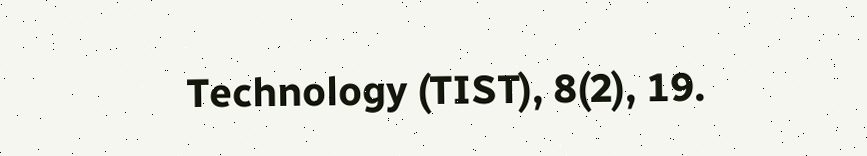Technology (TIST), 8(2), 19.